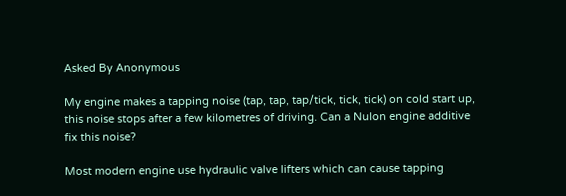Asked By Anonymous

My engine makes a tapping noise (tap, tap, tap/tick, tick, tick) on cold start up, this noise stops after a few kilometres of driving. Can a Nulon engine additive fix this noise?

Most modern engine use hydraulic valve lifters which can cause tapping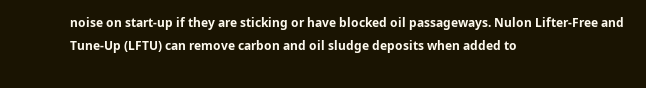noise on start-up if they are sticking or have blocked oil passageways. Nulon Lifter-Free and Tune-Up (LFTU) can remove carbon and oil sludge deposits when added to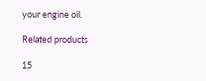your engine oil.

Related products

15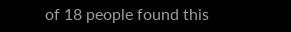of 18 people found this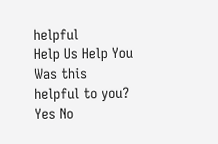helpful
Help Us Help You
Was this helpful to you?     Yes No